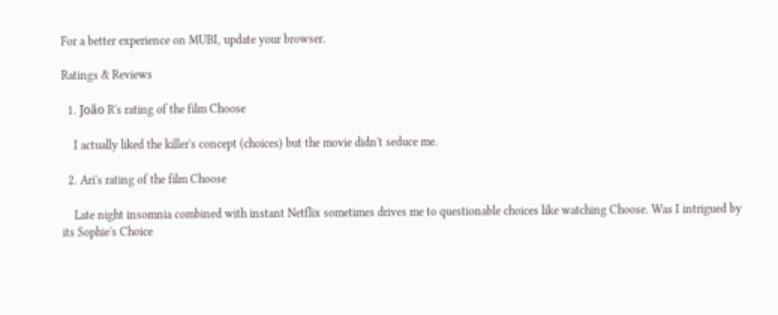For a better experience on MUBI, update your browser.

Ratings & Reviews

  1. João R's rating of the film Choose

    I actually liked the killer's concept (choices) but the movie didn't seduce me.

  2. Ari's rating of the film Choose

    Late night insomnia combined with instant Netflix sometimes drives me to questionable choices like watching Choose. Was I intrigued by its Sophie's Choice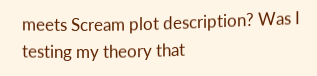meets Scream plot description? Was I testing my theory that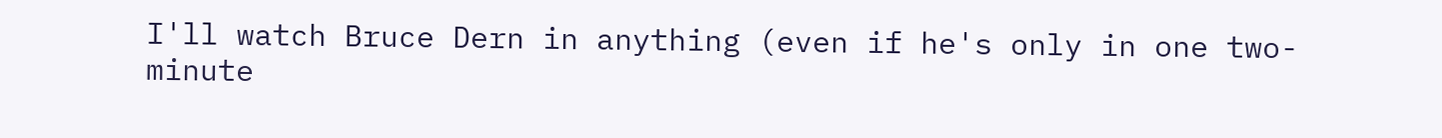I'll watch Bruce Dern in anything (even if he's only in one two-minute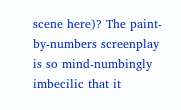scene here)? The paint-by-numbers screenplay is so mind-numbingly imbecilic that it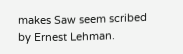makes Saw seem scribed by Ernest Lehman.